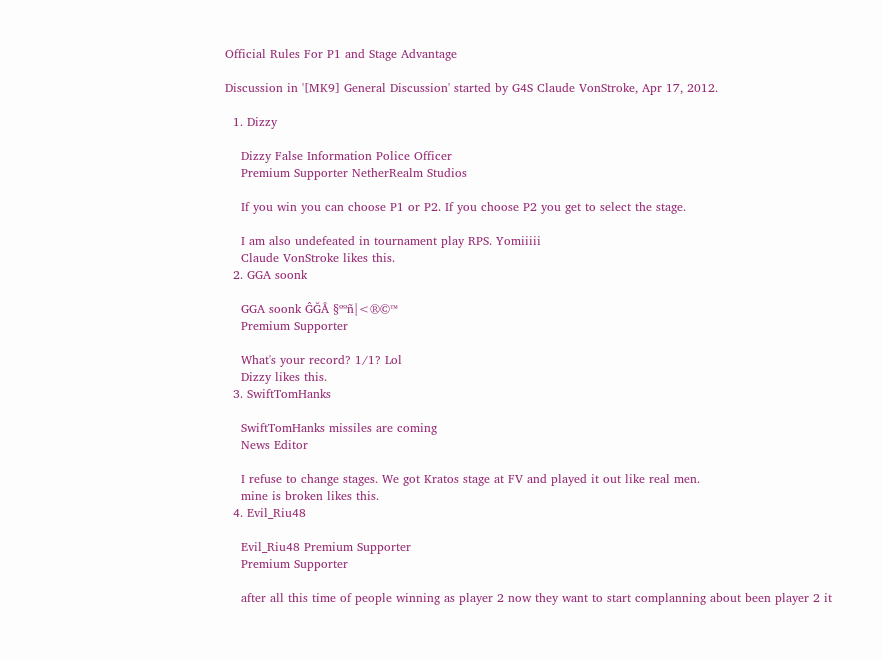Official Rules For P1 and Stage Advantage

Discussion in '[MK9] General Discussion' started by G4S Claude VonStroke, Apr 17, 2012.

  1. Dizzy

    Dizzy False Information Police Officer
    Premium Supporter NetherRealm Studios

    If you win you can choose P1 or P2. If you choose P2 you get to select the stage.

    I am also undefeated in tournament play RPS. Yomiiiii
    Claude VonStroke likes this.
  2. GGA soonk

    GGA soonk ĜĞÅ §ººñ|<®©™
    Premium Supporter

    What's your record? 1/1? Lol
    Dizzy likes this.
  3. SwiftTomHanks

    SwiftTomHanks missiles are coming
    News Editor

    I refuse to change stages. We got Kratos stage at FV and played it out like real men.
    mine is broken likes this.
  4. Evil_Riu48

    Evil_Riu48 Premium Supporter
    Premium Supporter

    after all this time of people winning as player 2 now they want to start complanning about been player 2 it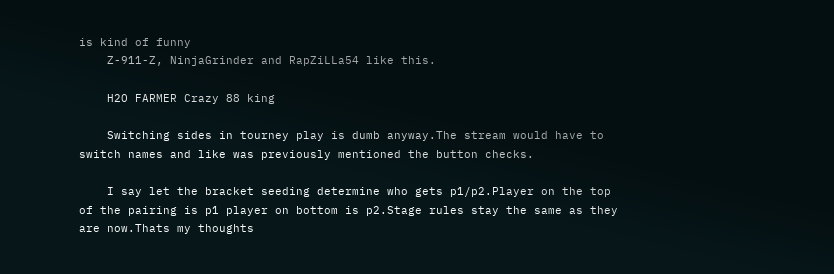is kind of funny
    Z-911-Z, NinjaGrinder and RapZiLLa54 like this.

    H2O FARMER Crazy 88 king

    Switching sides in tourney play is dumb anyway.The stream would have to switch names and like was previously mentioned the button checks.

    I say let the bracket seeding determine who gets p1/p2.Player on the top of the pairing is p1 player on bottom is p2.Stage rules stay the same as they are now.Thats my thoughts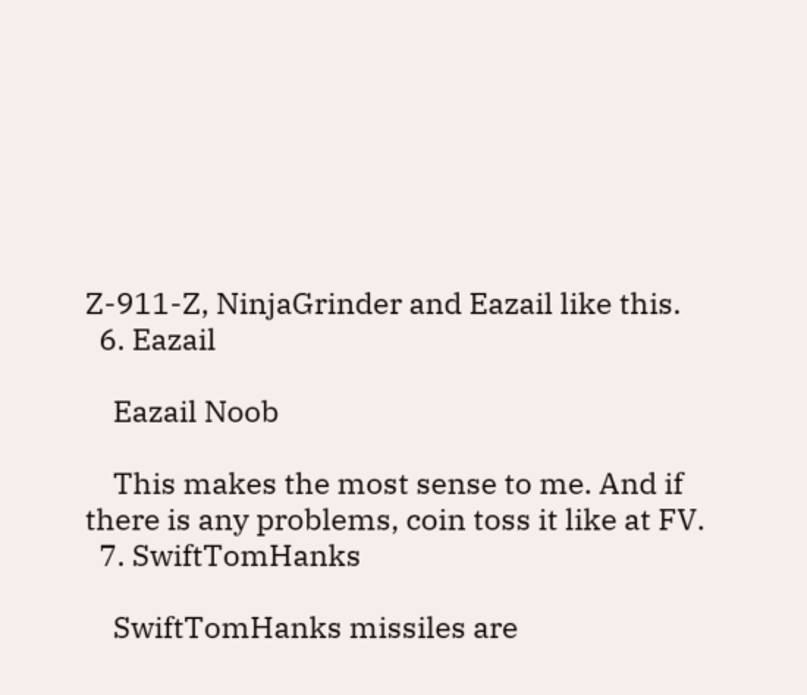Z-911-Z, NinjaGrinder and Eazail like this.
  6. Eazail

    Eazail Noob

    This makes the most sense to me. And if there is any problems, coin toss it like at FV.
  7. SwiftTomHanks

    SwiftTomHanks missiles are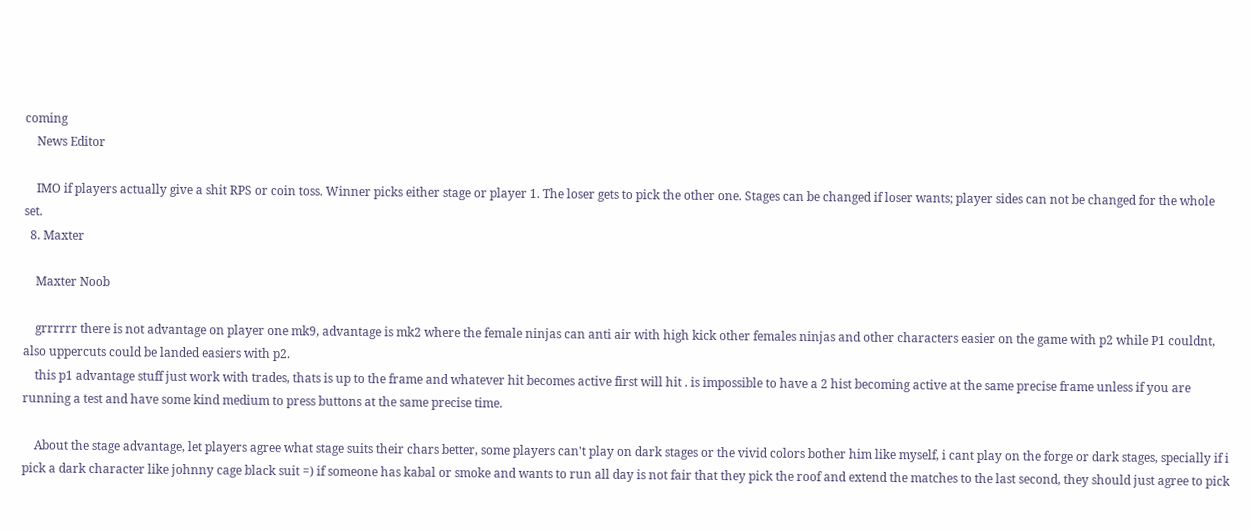coming
    News Editor

    IMO if players actually give a shit RPS or coin toss. Winner picks either stage or player 1. The loser gets to pick the other one. Stages can be changed if loser wants; player sides can not be changed for the whole set.
  8. Maxter

    Maxter Noob

    grrrrrr there is not advantage on player one mk9, advantage is mk2 where the female ninjas can anti air with high kick other females ninjas and other characters easier on the game with p2 while P1 couldnt, also uppercuts could be landed easiers with p2.
    this p1 advantage stuff just work with trades, thats is up to the frame and whatever hit becomes active first will hit . is impossible to have a 2 hist becoming active at the same precise frame unless if you are running a test and have some kind medium to press buttons at the same precise time.

    About the stage advantage, let players agree what stage suits their chars better, some players can't play on dark stages or the vivid colors bother him like myself, i cant play on the forge or dark stages, specially if i pick a dark character like johnny cage black suit =) if someone has kabal or smoke and wants to run all day is not fair that they pick the roof and extend the matches to the last second, they should just agree to pick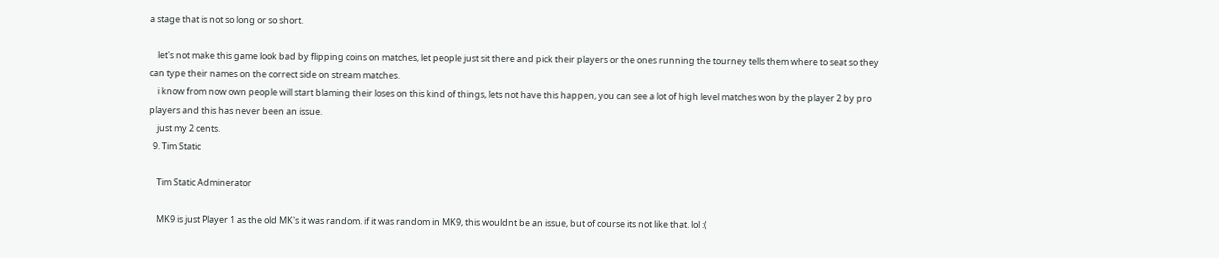a stage that is not so long or so short.

    let's not make this game look bad by flipping coins on matches, let people just sit there and pick their players or the ones running the tourney tells them where to seat so they can type their names on the correct side on stream matches.
    i know from now own people will start blaming their loses on this kind of things, lets not have this happen, you can see a lot of high level matches won by the player 2 by pro players and this has never been an issue.
    just my 2 cents.
  9. Tim Static

    Tim Static Adminerator

    MK9 is just Player 1 as the old MK's it was random. if it was random in MK9, this wouldnt be an issue, but of course its not like that. lol :(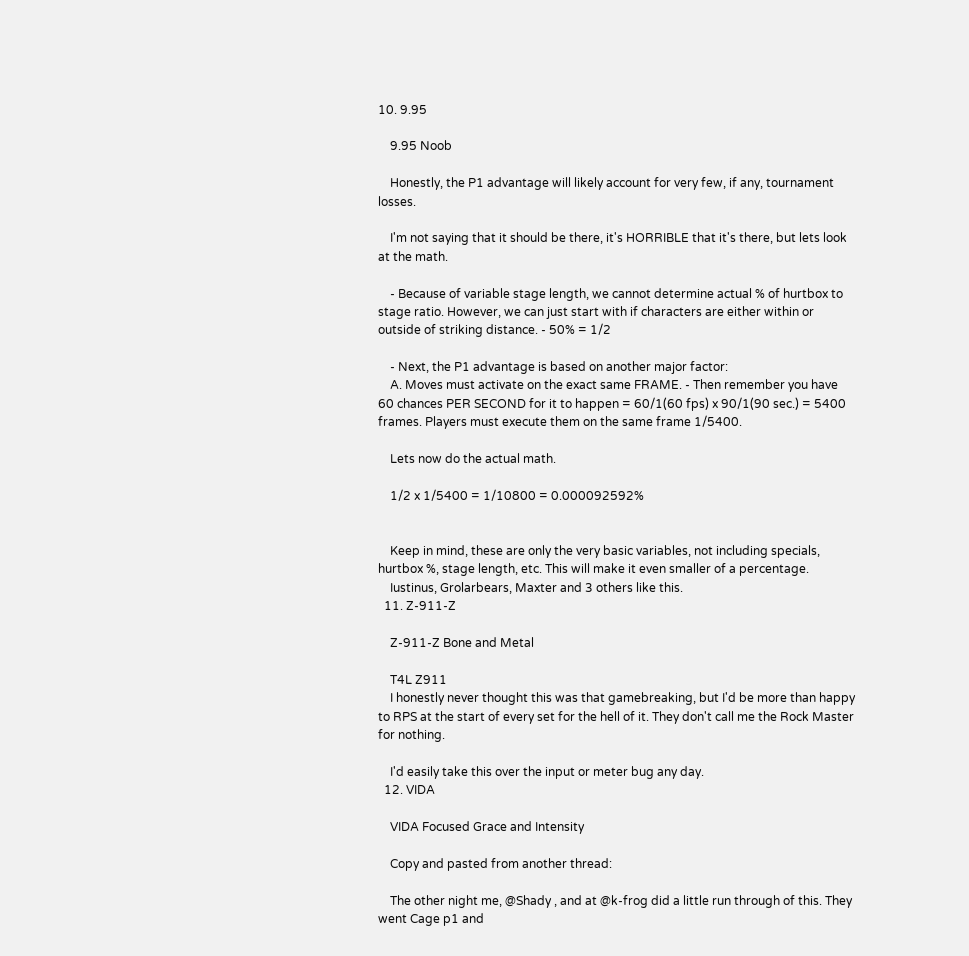10. 9.95

    9.95 Noob

    Honestly, the P1 advantage will likely account for very few, if any, tournament losses.

    I'm not saying that it should be there, it's HORRIBLE that it's there, but lets look at the math.

    - Because of variable stage length, we cannot determine actual % of hurtbox to stage ratio. However, we can just start with if characters are either within or outside of striking distance. - 50% = 1/2

    - Next, the P1 advantage is based on another major factor:
    A. Moves must activate on the exact same FRAME. - Then remember you have 60 chances PER SECOND for it to happen = 60/1(60 fps) x 90/1(90 sec.) = 5400 frames. Players must execute them on the same frame 1/5400.

    Lets now do the actual math.

    1/2 x 1/5400 = 1/10800 = 0.000092592%


    Keep in mind, these are only the very basic variables, not including specials, hurtbox %, stage length, etc. This will make it even smaller of a percentage.
    Iustinus, Grolarbears, Maxter and 3 others like this.
  11. Z-911-Z

    Z-911-Z Bone and Metal

    T4L Z911
    I honestly never thought this was that gamebreaking, but I'd be more than happy to RPS at the start of every set for the hell of it. They don't call me the Rock Master for nothing.

    I'd easily take this over the input or meter bug any day.
  12. VIDA

    VIDA Focused Grace and Intensity

    Copy and pasted from another thread:

    The other night me, @Shady , and at @k-frog did a little run through of this. They went Cage p1 and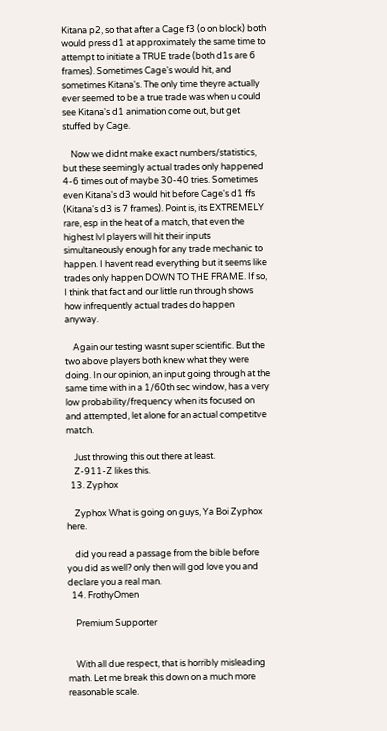Kitana p2, so that after a Cage f3 (o on block) both would press d1 at approximately the same time to attempt to initiate a TRUE trade (both d1s are 6 frames). Sometimes Cage's would hit, and sometimes Kitana's. The only time theyre actually ever seemed to be a true trade was when u could see Kitana's d1 animation come out, but get stuffed by Cage.

    Now we didnt make exact numbers/statistics, but these seemingly actual trades only happened 4-6 times out of maybe 30-40 tries. Sometimes even Kitana's d3 would hit before Cage's d1 ffs (Kitana's d3 is 7 frames). Point is, its EXTREMELY rare, esp in the heat of a match, that even the highest lvl players will hit their inputs simultaneously enough for any trade mechanic to happen. I havent read everything but it seems like trades only happen DOWN TO THE FRAME. If so, I think that fact and our little run through shows how infrequently actual trades do happen anyway.

    Again our testing wasnt super scientific. But the two above players both knew what they were doing. In our opinion, an input going through at the same time with in a 1/60th sec window, has a very low probability/frequency when its focused on and attempted, let alone for an actual competitve match.

    Just throwing this out there at least.
    Z-911-Z likes this.
  13. Zyphox

    Zyphox What is going on guys, Ya Boi Zyphox here.

    did you read a passage from the bible before you did as well? only then will god love you and declare you a real man.
  14. FrothyOmen

    Premium Supporter


    With all due respect, that is horribly misleading math. Let me break this down on a much more reasonable scale.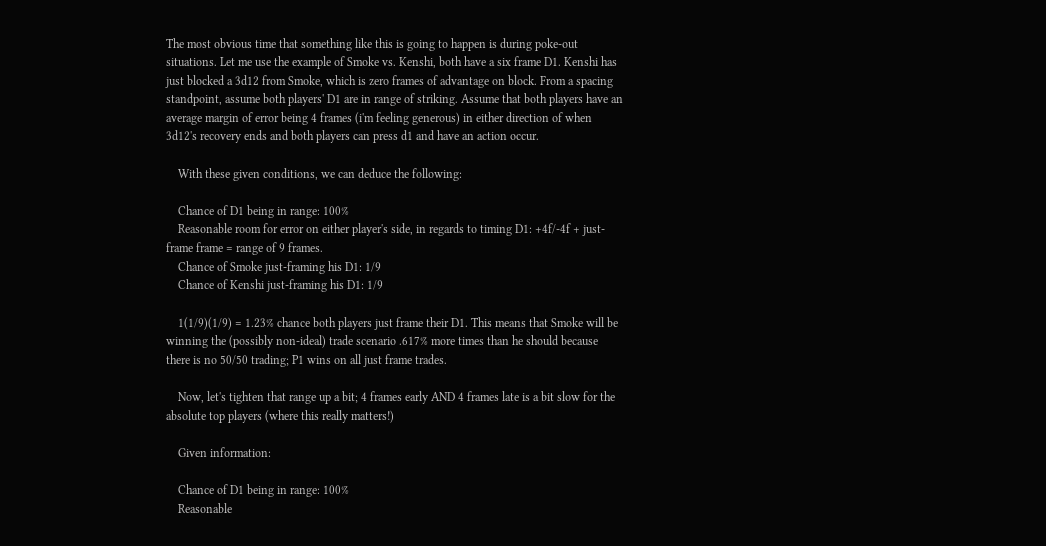The most obvious time that something like this is going to happen is during poke-out situations. Let me use the example of Smoke vs. Kenshi, both have a six frame D1. Kenshi has just blocked a 3d12 from Smoke, which is zero frames of advantage on block. From a spacing standpoint, assume both players' D1 are in range of striking. Assume that both players have an average margin of error being 4 frames (i'm feeling generous) in either direction of when 3d12's recovery ends and both players can press d1 and have an action occur.

    With these given conditions, we can deduce the following:

    Chance of D1 being in range: 100%
    Reasonable room for error on either player's side, in regards to timing D1: +4f/-4f + just-frame frame = range of 9 frames.
    Chance of Smoke just-framing his D1: 1/9
    Chance of Kenshi just-framing his D1: 1/9

    1(1/9)(1/9) = 1.23% chance both players just frame their D1. This means that Smoke will be winning the (possibly non-ideal) trade scenario .617% more times than he should because there is no 50/50 trading; P1 wins on all just frame trades.

    Now, let's tighten that range up a bit; 4 frames early AND 4 frames late is a bit slow for the absolute top players (where this really matters!)

    Given information:

    Chance of D1 being in range: 100%
    Reasonable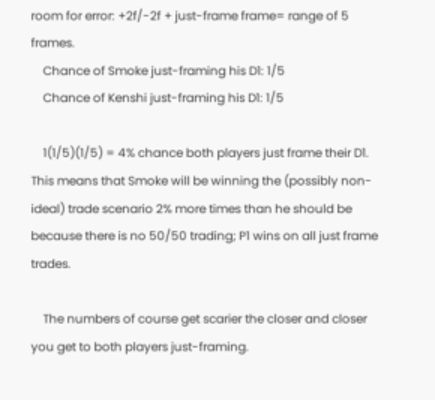room for error: +2f/-2f + just-frame frame= range of 5 frames.
    Chance of Smoke just-framing his D1: 1/5
    Chance of Kenshi just-framing his D1: 1/5

    1(1/5)(1/5) = 4% chance both players just frame their D1. This means that Smoke will be winning the (possibly non-ideal) trade scenario 2% more times than he should be because there is no 50/50 trading; P1 wins on all just frame trades.

    The numbers of course get scarier the closer and closer you get to both players just-framing.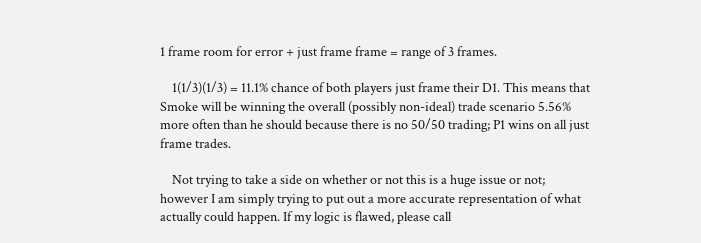1 frame room for error + just frame frame = range of 3 frames.

    1(1/3)(1/3) = 11.1% chance of both players just frame their D1. This means that Smoke will be winning the overall (possibly non-ideal) trade scenario 5.56% more often than he should because there is no 50/50 trading; P1 wins on all just frame trades.

    Not trying to take a side on whether or not this is a huge issue or not; however I am simply trying to put out a more accurate representation of what actually could happen. If my logic is flawed, please call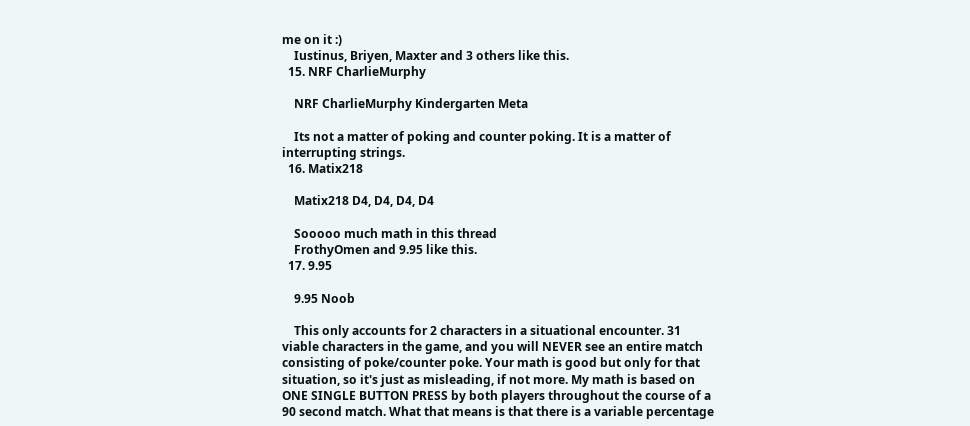me on it :)
    Iustinus, Briyen, Maxter and 3 others like this.
  15. NRF CharlieMurphy

    NRF CharlieMurphy Kindergarten Meta

    Its not a matter of poking and counter poking. It is a matter of interrupting strings.
  16. Matix218

    Matix218 D4, D4, D4, D4

    Sooooo much math in this thread
    FrothyOmen and 9.95 like this.
  17. 9.95

    9.95 Noob

    This only accounts for 2 characters in a situational encounter. 31 viable characters in the game, and you will NEVER see an entire match consisting of poke/counter poke. Your math is good but only for that situation, so it's just as misleading, if not more. My math is based on ONE SINGLE BUTTON PRESS by both players throughout the course of a 90 second match. What that means is that there is a variable percentage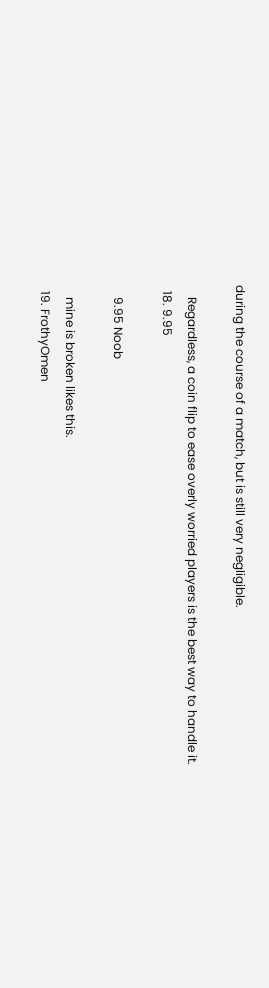during the course of a match, but is still very negligible.

    Regardless, a coin flip to ease overly worried players is the best way to handle it.
  18. 9.95

    9.95 Noob

    mine is broken likes this.
  19. FrothyOmen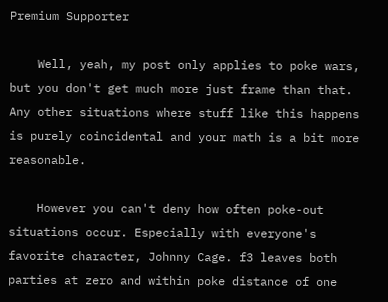Premium Supporter

    Well, yeah, my post only applies to poke wars, but you don't get much more just frame than that. Any other situations where stuff like this happens is purely coincidental and your math is a bit more reasonable.

    However you can't deny how often poke-out situations occur. Especially with everyone's favorite character, Johnny Cage. f3 leaves both parties at zero and within poke distance of one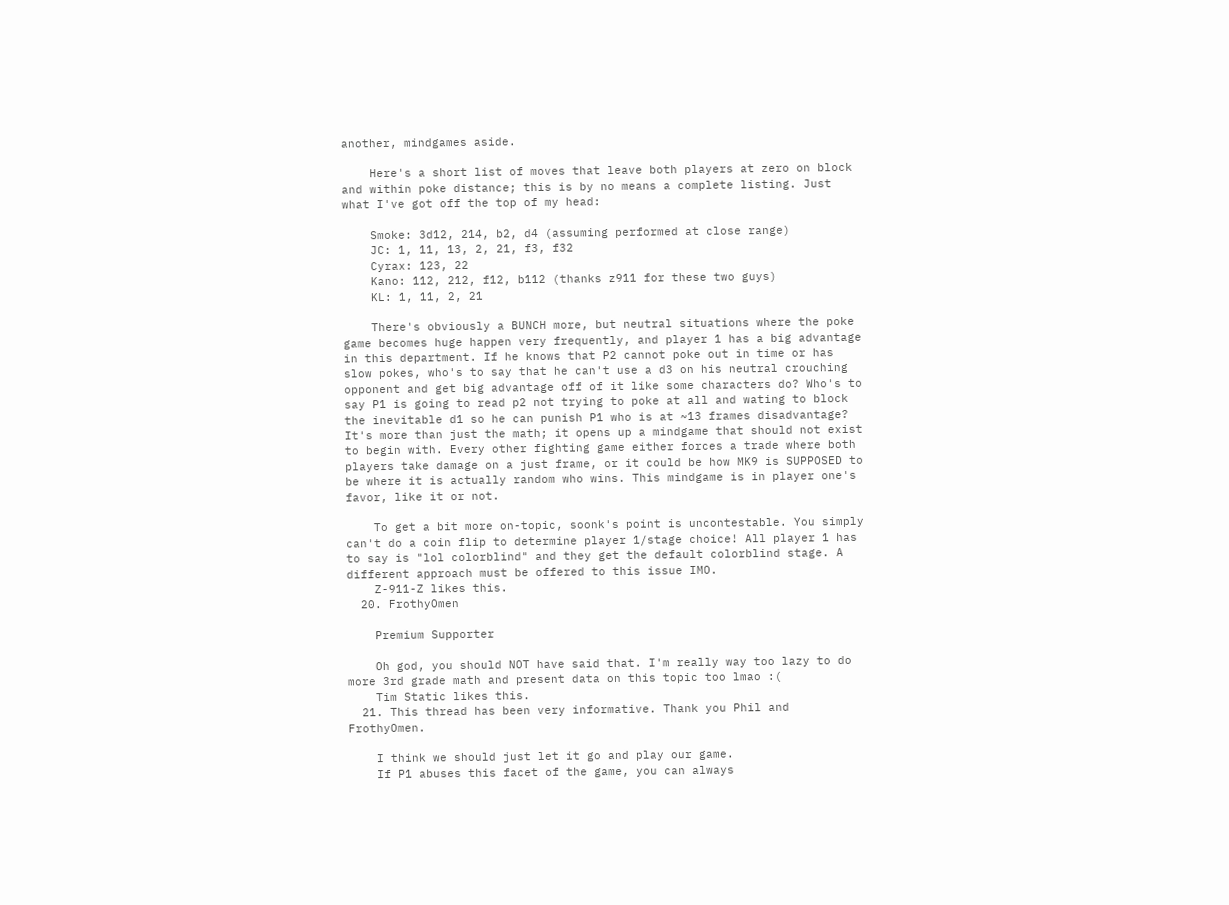another, mindgames aside.

    Here's a short list of moves that leave both players at zero on block and within poke distance; this is by no means a complete listing. Just what I've got off the top of my head:

    Smoke: 3d12, 214, b2, d4 (assuming performed at close range)
    JC: 1, 11, 13, 2, 21, f3, f32
    Cyrax: 123, 22
    Kano: 112, 212, f12, b112 (thanks z911 for these two guys)
    KL: 1, 11, 2, 21

    There's obviously a BUNCH more, but neutral situations where the poke game becomes huge happen very frequently, and player 1 has a big advantage in this department. If he knows that P2 cannot poke out in time or has slow pokes, who's to say that he can't use a d3 on his neutral crouching opponent and get big advantage off of it like some characters do? Who's to say P1 is going to read p2 not trying to poke at all and wating to block the inevitable d1 so he can punish P1 who is at ~13 frames disadvantage? It's more than just the math; it opens up a mindgame that should not exist to begin with. Every other fighting game either forces a trade where both players take damage on a just frame, or it could be how MK9 is SUPPOSED to be where it is actually random who wins. This mindgame is in player one's favor, like it or not.

    To get a bit more on-topic, soonk's point is uncontestable. You simply can't do a coin flip to determine player 1/stage choice! All player 1 has to say is "lol colorblind" and they get the default colorblind stage. A different approach must be offered to this issue IMO.
    Z-911-Z likes this.
  20. FrothyOmen

    Premium Supporter

    Oh god, you should NOT have said that. I'm really way too lazy to do more 3rd grade math and present data on this topic too lmao :(
    Tim Static likes this.
  21. This thread has been very informative. Thank you Phil and FrothyOmen.

    I think we should just let it go and play our game.
    If P1 abuses this facet of the game, you can always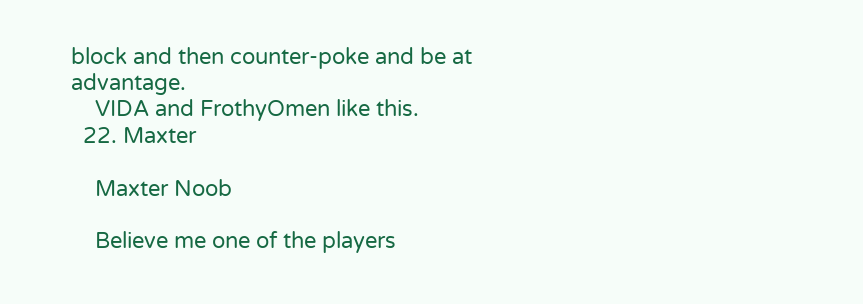block and then counter-poke and be at advantage.
    VIDA and FrothyOmen like this.
  22. Maxter

    Maxter Noob

    Believe me one of the players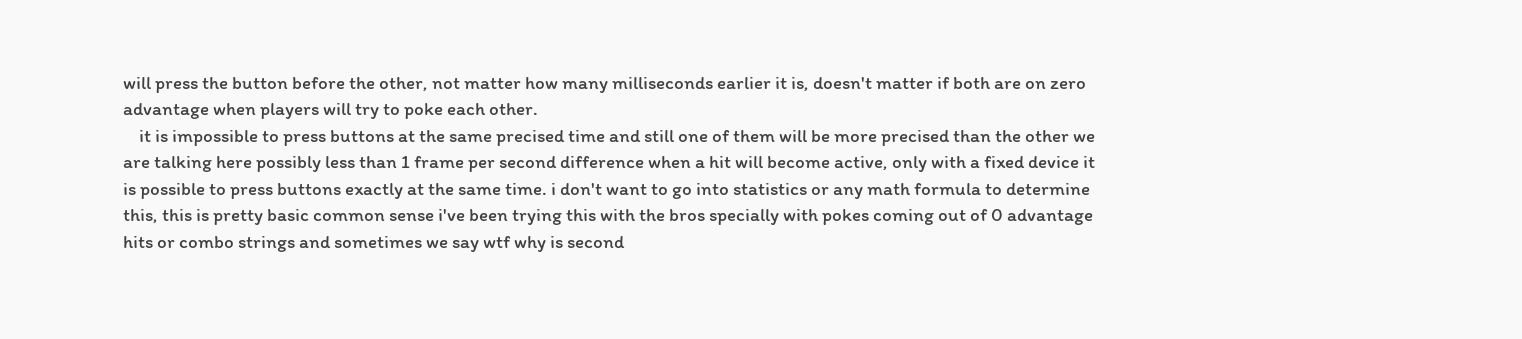will press the button before the other, not matter how many milliseconds earlier it is, doesn't matter if both are on zero advantage when players will try to poke each other.
    it is impossible to press buttons at the same precised time and still one of them will be more precised than the other we are talking here possibly less than 1 frame per second difference when a hit will become active, only with a fixed device it is possible to press buttons exactly at the same time. i don't want to go into statistics or any math formula to determine this, this is pretty basic common sense i've been trying this with the bros specially with pokes coming out of 0 advantage hits or combo strings and sometimes we say wtf why is second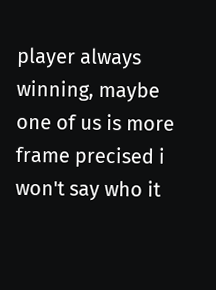player always winning, maybe one of us is more frame precised i won't say who it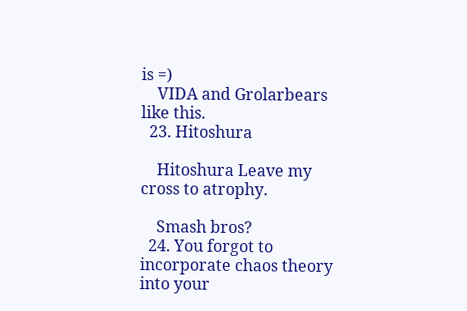is =)
    VIDA and Grolarbears like this.
  23. Hitoshura

    Hitoshura Leave my cross to atrophy.

    Smash bros?
  24. You forgot to incorporate chaos theory into your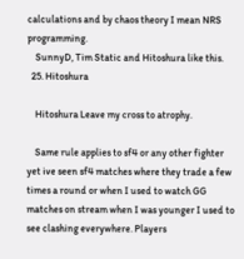calculations and by chaos theory I mean NRS programming.
    SunnyD, Tim Static and Hitoshura like this.
  25. Hitoshura

    Hitoshura Leave my cross to atrophy.

    Same rule applies to sf4 or any other fighter yet ive seen sf4 matches where they trade a few times a round or when I used to watch GG matches on stream when I was younger I used to see clashing everywhere. Players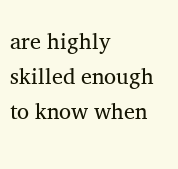are highly skilled enough to know when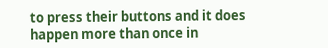to press their buttons and it does happen more than once in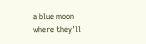a blue moon where they'll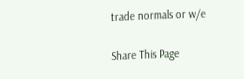trade normals or w/e

Share This Page